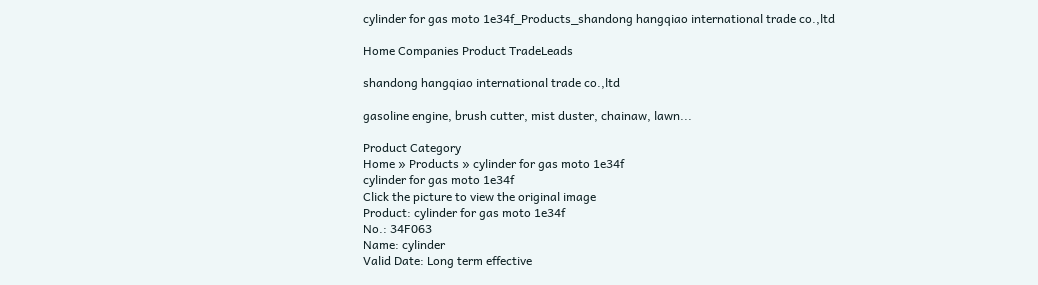cylinder for gas moto 1e34f_Products_shandong hangqiao international trade co.,ltd

Home Companies Product TradeLeads

shandong hangqiao international trade co.,ltd

gasoline engine, brush cutter, mist duster, chainaw, lawn...

Product Category
Home » Products » cylinder for gas moto 1e34f
cylinder for gas moto 1e34f
Click the picture to view the original image
Product: cylinder for gas moto 1e34f
No.: 34F063
Name: cylinder
Valid Date: Long term effective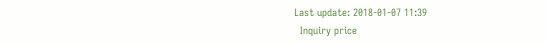Last update: 2018-01-07 11:39
  Inquiry price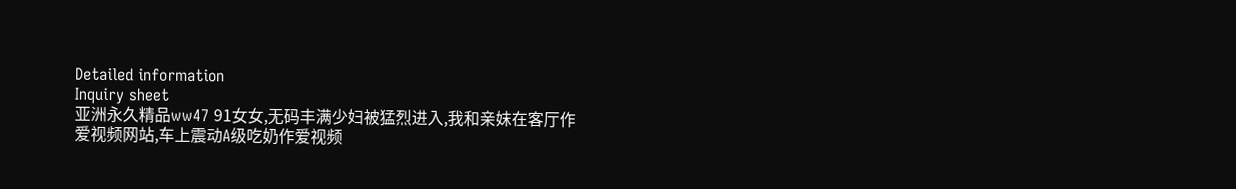Detailed information
Inquiry sheet
亚洲永久精品ww47 91女女,无码丰满少妇被猛烈进入,我和亲妺在客厅作爱视频网站,车上震动A级吃奶作爱视频